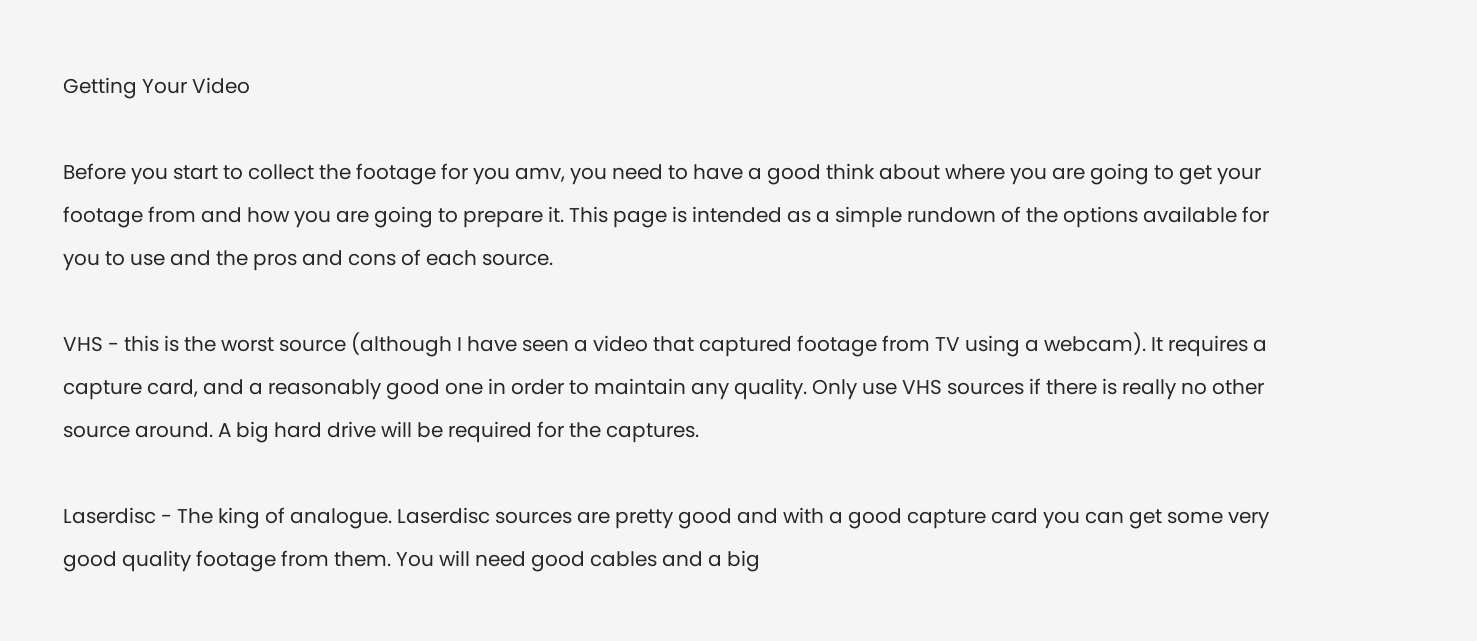Getting Your Video

Before you start to collect the footage for you amv, you need to have a good think about where you are going to get your footage from and how you are going to prepare it. This page is intended as a simple rundown of the options available for you to use and the pros and cons of each source.

VHS - this is the worst source (although I have seen a video that captured footage from TV using a webcam). It requires a capture card, and a reasonably good one in order to maintain any quality. Only use VHS sources if there is really no other source around. A big hard drive will be required for the captures.

Laserdisc - The king of analogue. Laserdisc sources are pretty good and with a good capture card you can get some very good quality footage from them. You will need good cables and a big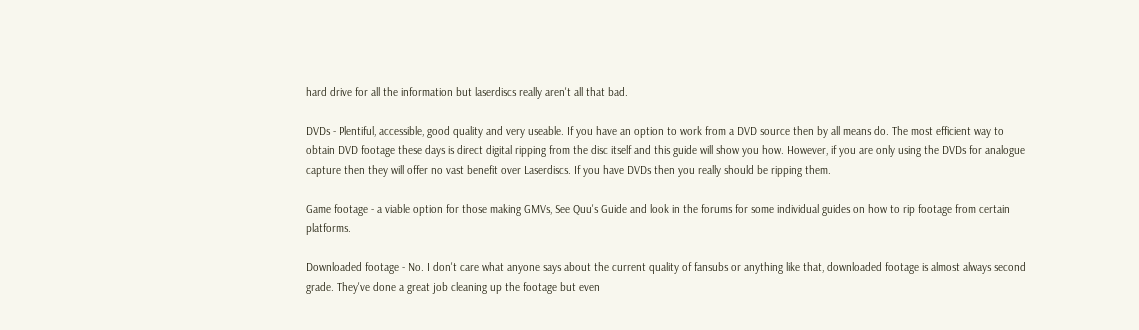hard drive for all the information but laserdiscs really aren't all that bad.

DVDs - Plentiful, accessible, good quality and very useable. If you have an option to work from a DVD source then by all means do. The most efficient way to obtain DVD footage these days is direct digital ripping from the disc itself and this guide will show you how. However, if you are only using the DVDs for analogue capture then they will offer no vast benefit over Laserdiscs. If you have DVDs then you really should be ripping them.

Game footage - a viable option for those making GMVs, See Quu's Guide and look in the forums for some individual guides on how to rip footage from certain platforms.

Downloaded footage - No. I don't care what anyone says about the current quality of fansubs or anything like that, downloaded footage is almost always second grade. They've done a great job cleaning up the footage but even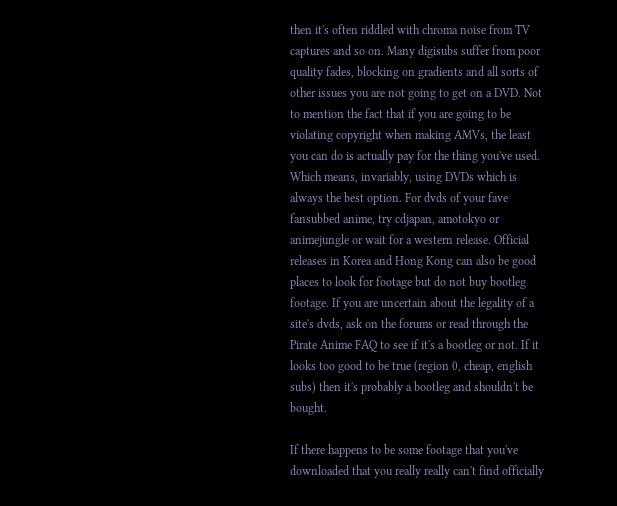then it's often riddled with chroma noise from TV captures and so on. Many digisubs suffer from poor quality fades, blocking on gradients and all sorts of other issues you are not going to get on a DVD. Not to mention the fact that if you are going to be violating copyright when making AMVs, the least you can do is actually pay for the thing you've used. Which means, invariably, using DVDs which is always the best option. For dvds of your fave fansubbed anime, try cdjapan, amotokyo or animejungle or wait for a western release. Official releases in Korea and Hong Kong can also be good places to look for footage but do not buy bootleg footage. If you are uncertain about the legality of a site's dvds, ask on the forums or read through the Pirate Anime FAQ to see if it's a bootleg or not. If it looks too good to be true (region 0, cheap, english subs) then it's probably a bootleg and shouldn't be bought.

If there happens to be some footage that you've downloaded that you really really can't find officially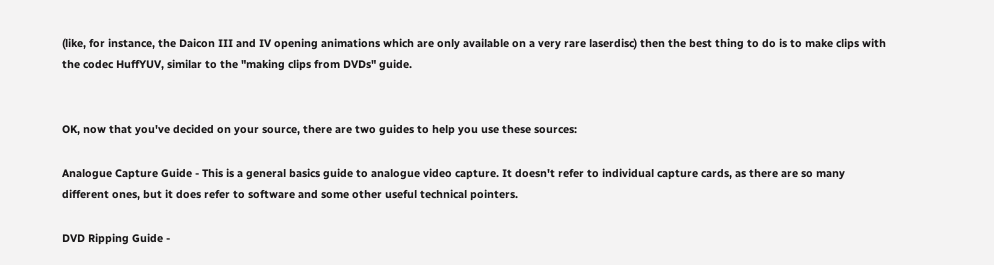(like, for instance, the Daicon III and IV opening animations which are only available on a very rare laserdisc) then the best thing to do is to make clips with the codec HuffYUV, similar to the "making clips from DVDs" guide.


OK, now that you've decided on your source, there are two guides to help you use these sources:

Analogue Capture Guide - This is a general basics guide to analogue video capture. It doesn't refer to individual capture cards, as there are so many different ones, but it does refer to software and some other useful technical pointers.

DVD Ripping Guide -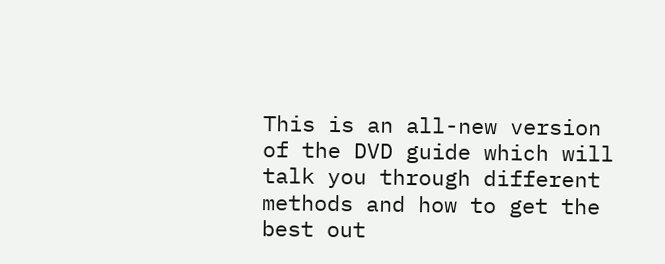This is an all-new version of the DVD guide which will talk you through different methods and how to get the best out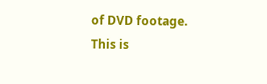of DVD footage. This is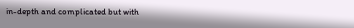in-depth and complicated but with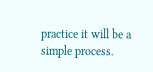practice it will be a simple process.